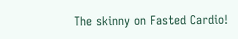The skinny on Fasted Cardio!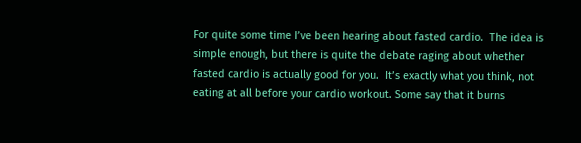For quite some time I’ve been hearing about fasted cardio.  The idea is simple enough, but there is quite the debate raging about whether fasted cardio is actually good for you.  It’s exactly what you think, not eating at all before your cardio workout. Some say that it burns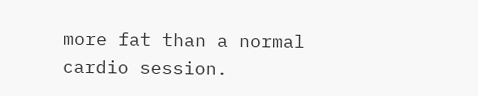more fat than a normal cardio session.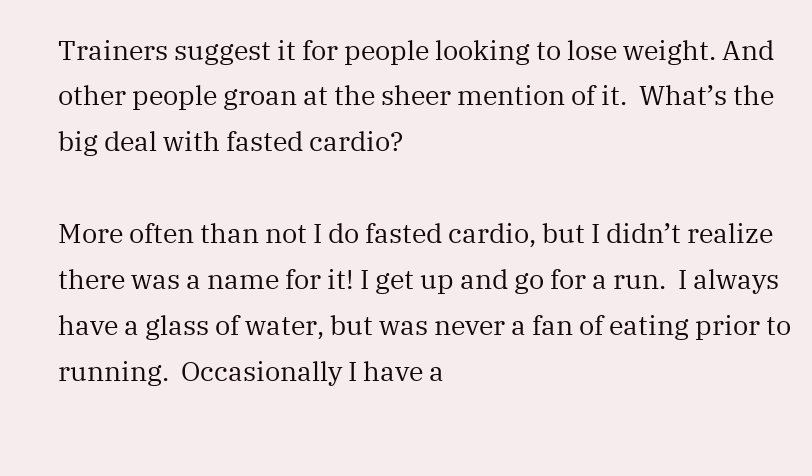Trainers suggest it for people looking to lose weight. And other people groan at the sheer mention of it.  What’s the big deal with fasted cardio?

More often than not I do fasted cardio, but I didn’t realize there was a name for it! I get up and go for a run.  I always have a glass of water, but was never a fan of eating prior to running.  Occasionally I have a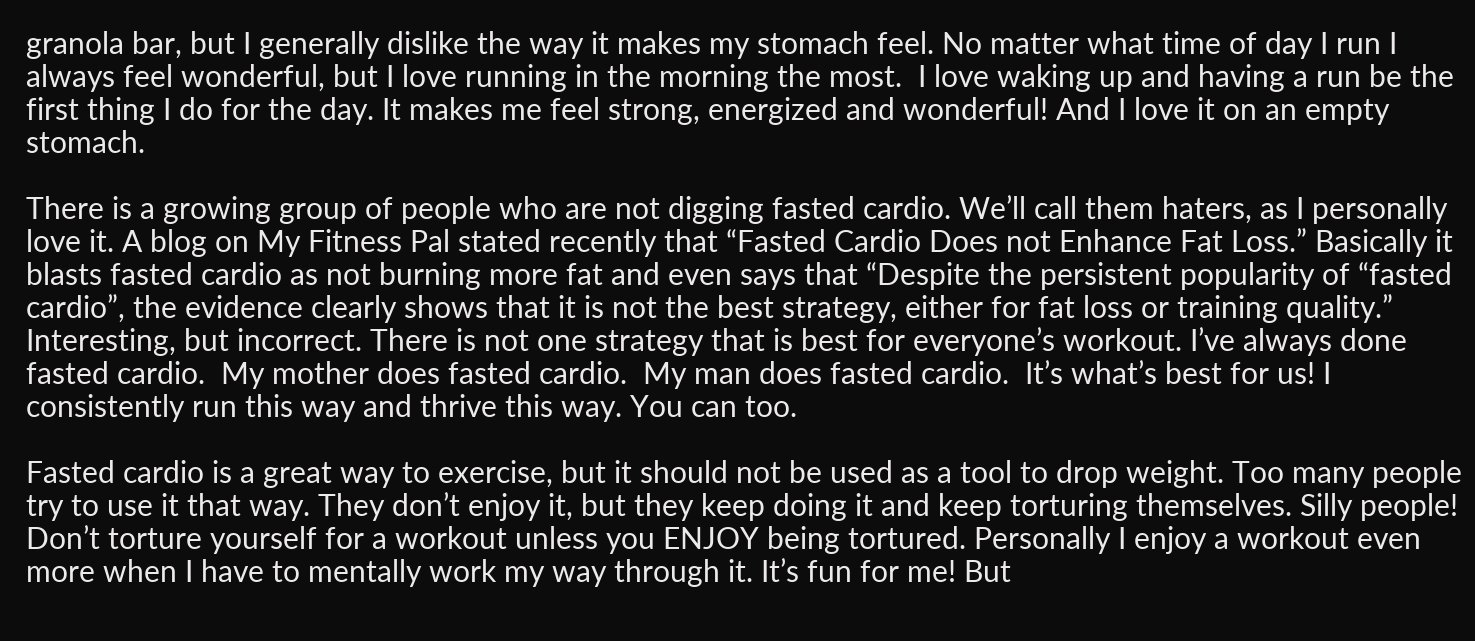granola bar, but I generally dislike the way it makes my stomach feel. No matter what time of day I run I always feel wonderful, but I love running in the morning the most.  I love waking up and having a run be the first thing I do for the day. It makes me feel strong, energized and wonderful! And I love it on an empty stomach.

There is a growing group of people who are not digging fasted cardio. We’ll call them haters, as I personally love it. A blog on My Fitness Pal stated recently that “Fasted Cardio Does not Enhance Fat Loss.” Basically it blasts fasted cardio as not burning more fat and even says that “Despite the persistent popularity of “fasted cardio”, the evidence clearly shows that it is not the best strategy, either for fat loss or training quality.” Interesting, but incorrect. There is not one strategy that is best for everyone’s workout. I’ve always done fasted cardio.  My mother does fasted cardio.  My man does fasted cardio.  It’s what’s best for us! I consistently run this way and thrive this way. You can too.

Fasted cardio is a great way to exercise, but it should not be used as a tool to drop weight. Too many people try to use it that way. They don’t enjoy it, but they keep doing it and keep torturing themselves. Silly people! Don’t torture yourself for a workout unless you ENJOY being tortured. Personally I enjoy a workout even more when I have to mentally work my way through it. It’s fun for me! But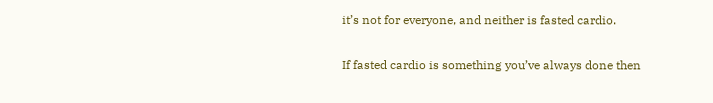it’s not for everyone, and neither is fasted cardio.

If fasted cardio is something you’ve always done then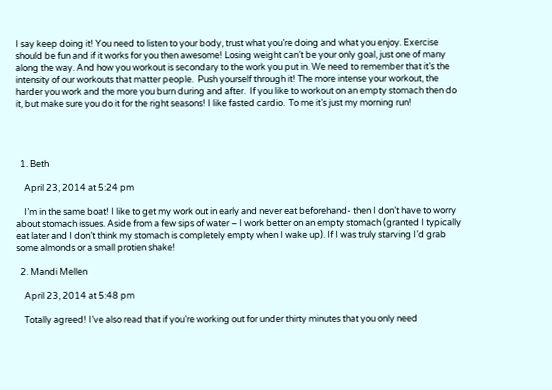I say keep doing it! You need to listen to your body, trust what you’re doing and what you enjoy. Exercise should be fun and if it works for you then awesome! Losing weight can’t be your only goal, just one of many along the way. And how you workout is secondary to the work you put in. We need to remember that it’s the intensity of our workouts that matter people.  Push yourself through it! The more intense your workout, the harder you work and the more you burn during and after.  If you like to workout on an empty stomach then do it, but make sure you do it for the right seasons! I like fasted cardio.  To me it’s just my morning run!




  1. Beth

    April 23, 2014 at 5:24 pm

    I’m in the same boat! I like to get my work out in early and never eat beforehand- then I don’t have to worry about stomach issues. Aside from a few sips of water – I work better on an empty stomach (granted I typically eat later and I don’t think my stomach is completely empty when I wake up). If I was truly starving I’d grab some almonds or a small protien shake!

  2. Mandi Mellen

    April 23, 2014 at 5:48 pm

    Totally agreed! I’ve also read that if you’re working out for under thirty minutes that you only need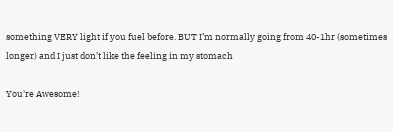something VERY light if you fuel before. BUT I’m normally going from 40-1hr (sometimes longer) and I just don’t like the feeling in my stomach

You're Awesome!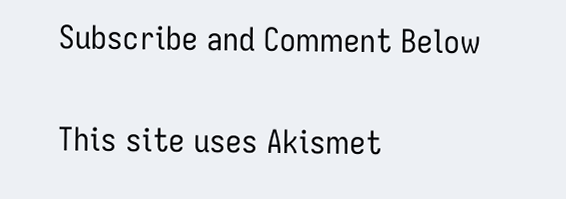Subscribe and Comment Below

This site uses Akismet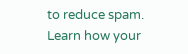to reduce spam. Learn how your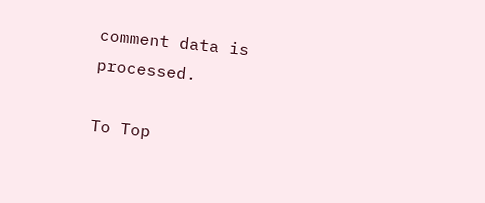comment data is processed.

To Top